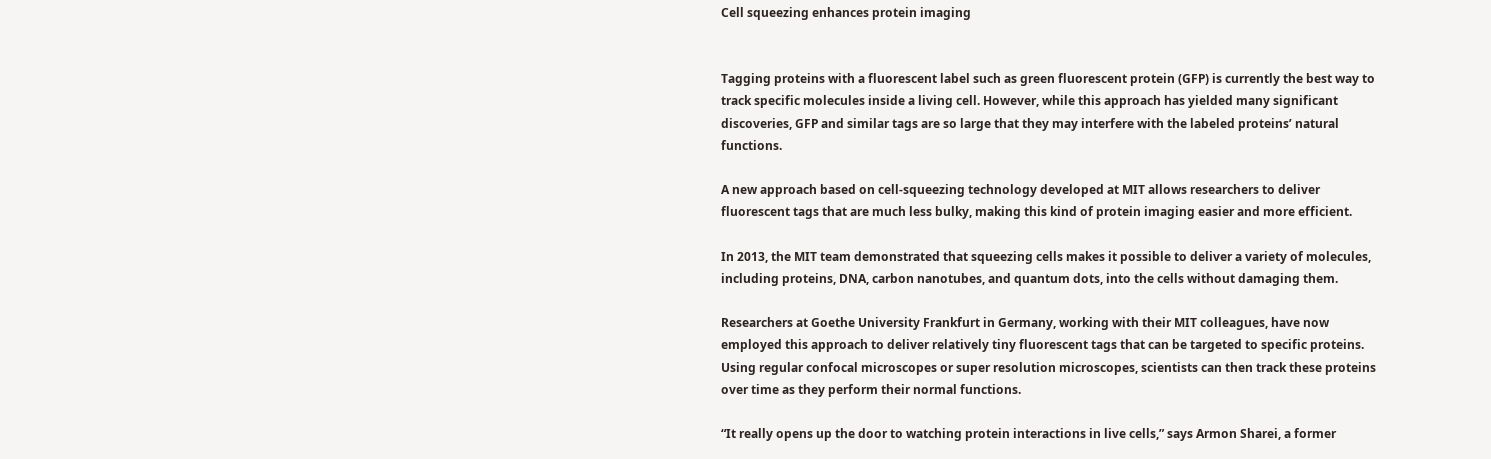Cell squeezing enhances protein imaging


Tagging proteins with a fluorescent label such as green fluorescent protein (GFP) is currently the best way to track specific molecules inside a living cell. However, while this approach has yielded many significant discoveries, GFP and similar tags are so large that they may interfere with the labeled proteins’ natural functions.

A new approach based on cell-squeezing technology developed at MIT allows researchers to deliver fluorescent tags that are much less bulky, making this kind of protein imaging easier and more efficient.

In 2013, the MIT team demonstrated that squeezing cells makes it possible to deliver a variety of molecules, including proteins, DNA, carbon nanotubes, and quantum dots, into the cells without damaging them.

Researchers at Goethe University Frankfurt in Germany, working with their MIT colleagues, have now employed this approach to deliver relatively tiny fluorescent tags that can be targeted to specific proteins. Using regular confocal microscopes or super resolution microscopes, scientists can then track these proteins over time as they perform their normal functions.

“It really opens up the door to watching protein interactions in live cells,” says Armon Sharei, a former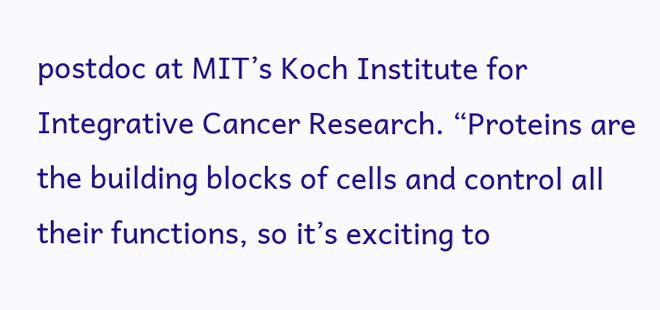postdoc at MIT’s Koch Institute for Integrative Cancer Research. “Proteins are the building blocks of cells and control all their functions, so it’s exciting to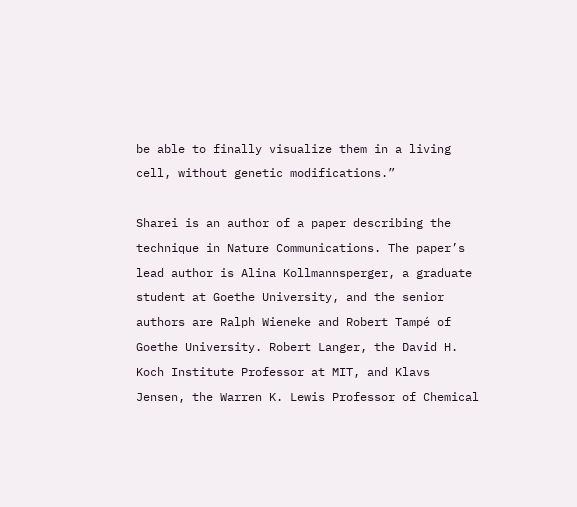be able to finally visualize them in a living cell, without genetic modifications.”

Sharei is an author of a paper describing the technique in Nature Communications. The paper’s lead author is Alina Kollmannsperger, a graduate student at Goethe University, and the senior authors are Ralph Wieneke and Robert Tampé of Goethe University. Robert Langer, the David H. Koch Institute Professor at MIT, and Klavs Jensen, the Warren K. Lewis Professor of Chemical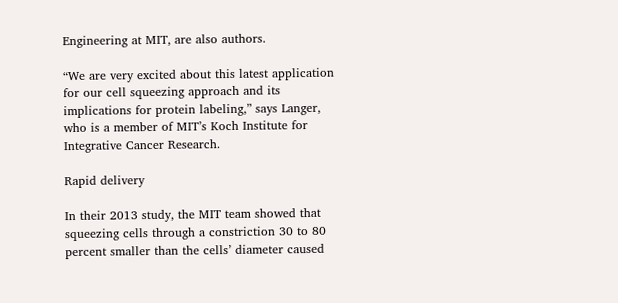Engineering at MIT, are also authors.

“We are very excited about this latest application for our cell squeezing approach and its implications for protein labeling,” says Langer, who is a member of MIT’s Koch Institute for Integrative Cancer Research.

Rapid delivery

In their 2013 study, the MIT team showed that squeezing cells through a constriction 30 to 80 percent smaller than the cells’ diameter caused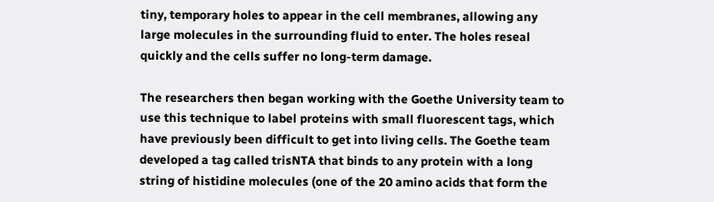tiny, temporary holes to appear in the cell membranes, allowing any large molecules in the surrounding fluid to enter. The holes reseal quickly and the cells suffer no long-term damage.

The researchers then began working with the Goethe University team to use this technique to label proteins with small fluorescent tags, which have previously been difficult to get into living cells. The Goethe team developed a tag called trisNTA that binds to any protein with a long string of histidine molecules (one of the 20 amino acids that form the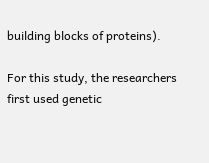building blocks of proteins).

For this study, the researchers first used genetic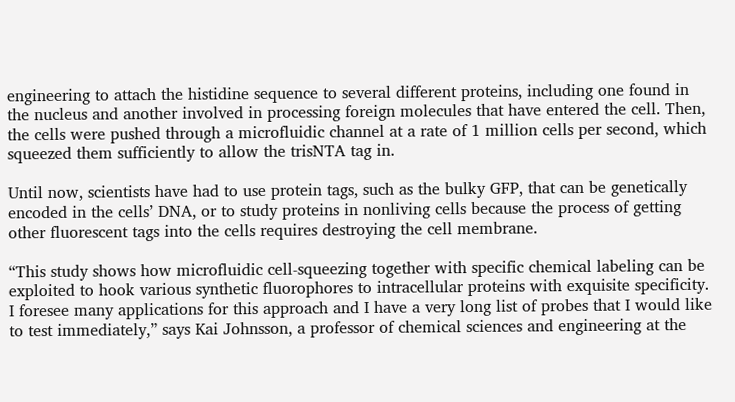engineering to attach the histidine sequence to several different proteins, including one found in the nucleus and another involved in processing foreign molecules that have entered the cell. Then, the cells were pushed through a microfluidic channel at a rate of 1 million cells per second, which squeezed them sufficiently to allow the trisNTA tag in.

Until now, scientists have had to use protein tags, such as the bulky GFP, that can be genetically encoded in the cells’ DNA, or to study proteins in nonliving cells because the process of getting other fluorescent tags into the cells requires destroying the cell membrane.

“This study shows how microfluidic cell-squeezing together with specific chemical labeling can be exploited to hook various synthetic fluorophores to intracellular proteins with exquisite specificity. I foresee many applications for this approach and I have a very long list of probes that I would like to test immediately,” says Kai Johnsson, a professor of chemical sciences and engineering at the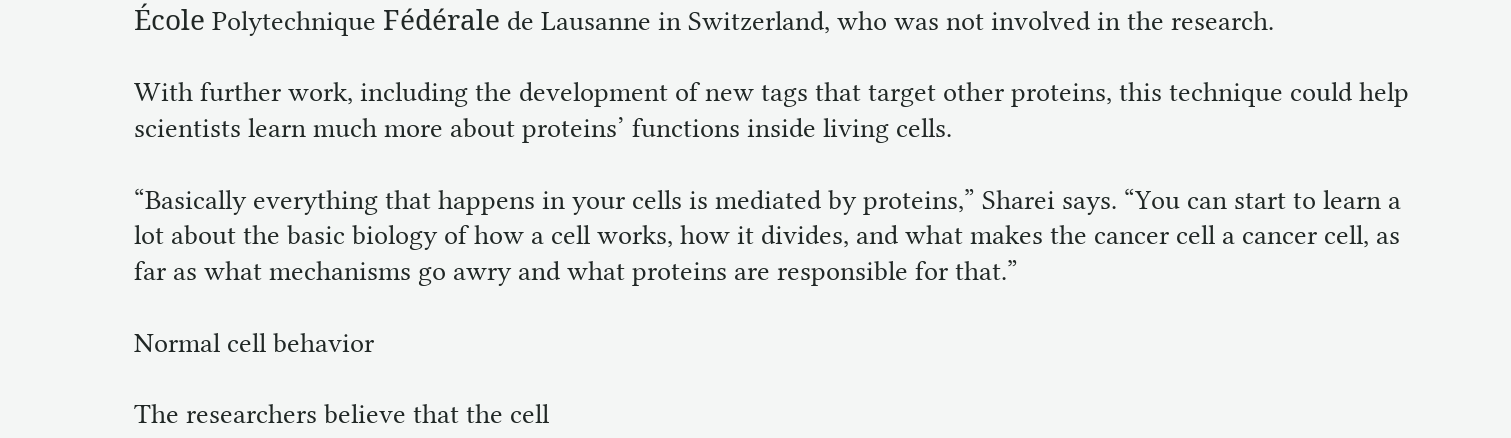École Polytechnique Fédérale de Lausanne in Switzerland, who was not involved in the research.

With further work, including the development of new tags that target other proteins, this technique could help scientists learn much more about proteins’ functions inside living cells.

“Basically everything that happens in your cells is mediated by proteins,” Sharei says. “You can start to learn a lot about the basic biology of how a cell works, how it divides, and what makes the cancer cell a cancer cell, as far as what mechanisms go awry and what proteins are responsible for that.”

Normal cell behavior

The researchers believe that the cell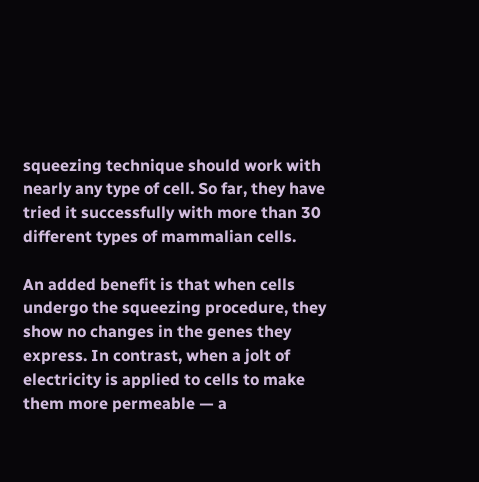squeezing technique should work with nearly any type of cell. So far, they have tried it successfully with more than 30 different types of mammalian cells.

An added benefit is that when cells undergo the squeezing procedure, they show no changes in the genes they express. In contrast, when a jolt of electricity is applied to cells to make them more permeable — a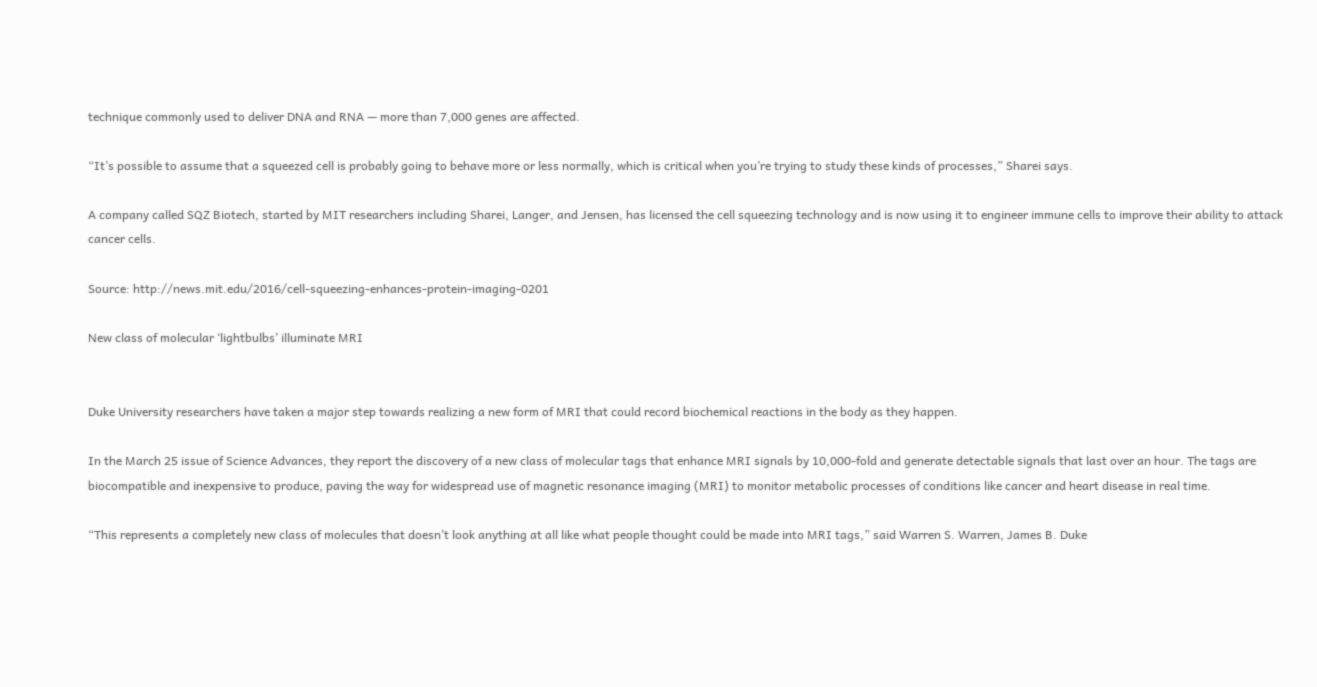technique commonly used to deliver DNA and RNA — more than 7,000 genes are affected.

“It’s possible to assume that a squeezed cell is probably going to behave more or less normally, which is critical when you’re trying to study these kinds of processes,” Sharei says.

A company called SQZ Biotech, started by MIT researchers including Sharei, Langer, and Jensen, has licensed the cell squeezing technology and is now using it to engineer immune cells to improve their ability to attack cancer cells.

Source: http://news.mit.edu/2016/cell-squeezing-enhances-protein-imaging-0201

New class of molecular ‘lightbulbs’ illuminate MRI


Duke University researchers have taken a major step towards realizing a new form of MRI that could record biochemical reactions in the body as they happen.

In the March 25 issue of Science Advances, they report the discovery of a new class of molecular tags that enhance MRI signals by 10,000-fold and generate detectable signals that last over an hour. The tags are biocompatible and inexpensive to produce, paving the way for widespread use of magnetic resonance imaging (MRI) to monitor metabolic processes of conditions like cancer and heart disease in real time.

“This represents a completely new class of molecules that doesn’t look anything at all like what people thought could be made into MRI tags,” said Warren S. Warren, James B. Duke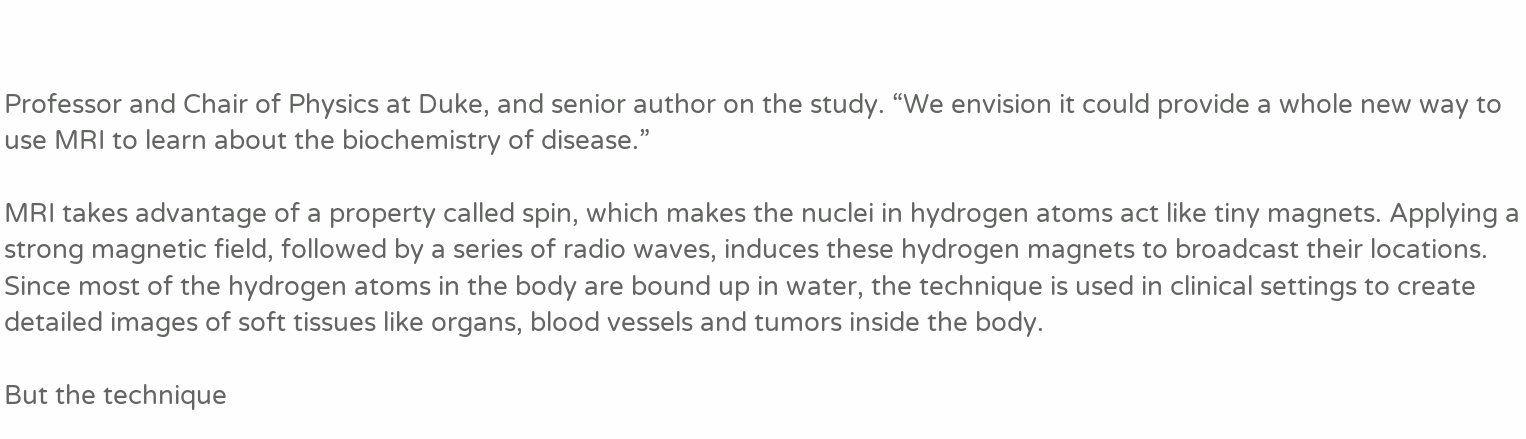Professor and Chair of Physics at Duke, and senior author on the study. “We envision it could provide a whole new way to use MRI to learn about the biochemistry of disease.”

MRI takes advantage of a property called spin, which makes the nuclei in hydrogen atoms act like tiny magnets. Applying a strong magnetic field, followed by a series of radio waves, induces these hydrogen magnets to broadcast their locations. Since most of the hydrogen atoms in the body are bound up in water, the technique is used in clinical settings to create detailed images of soft tissues like organs, blood vessels and tumors inside the body.

But the technique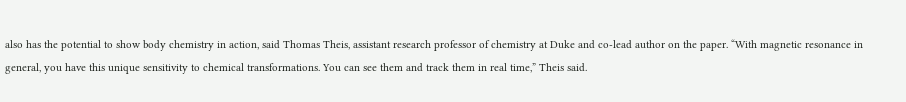also has the potential to show body chemistry in action, said Thomas Theis, assistant research professor of chemistry at Duke and co-lead author on the paper. “With magnetic resonance in general, you have this unique sensitivity to chemical transformations. You can see them and track them in real time,” Theis said.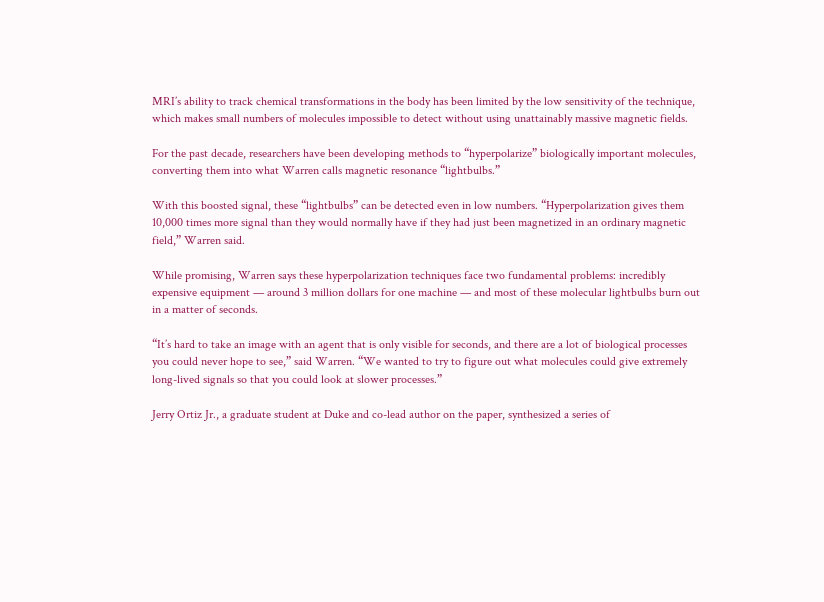MRI’s ability to track chemical transformations in the body has been limited by the low sensitivity of the technique, which makes small numbers of molecules impossible to detect without using unattainably massive magnetic fields.

For the past decade, researchers have been developing methods to “hyperpolarize” biologically important molecules, converting them into what Warren calls magnetic resonance “lightbulbs.”

With this boosted signal, these “lightbulbs” can be detected even in low numbers. “Hyperpolarization gives them 10,000 times more signal than they would normally have if they had just been magnetized in an ordinary magnetic field,” Warren said.

While promising, Warren says these hyperpolarization techniques face two fundamental problems: incredibly expensive equipment — around 3 million dollars for one machine — and most of these molecular lightbulbs burn out in a matter of seconds.

“It’s hard to take an image with an agent that is only visible for seconds, and there are a lot of biological processes you could never hope to see,” said Warren. “We wanted to try to figure out what molecules could give extremely long-lived signals so that you could look at slower processes.”

Jerry Ortiz Jr., a graduate student at Duke and co-lead author on the paper, synthesized a series of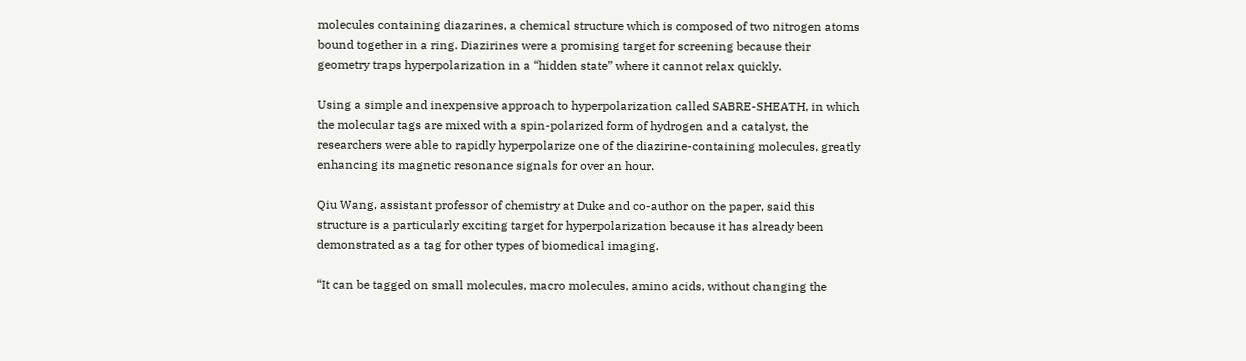molecules containing diazarines, a chemical structure which is composed of two nitrogen atoms bound together in a ring. Diazirines were a promising target for screening because their geometry traps hyperpolarization in a “hidden state” where it cannot relax quickly.

Using a simple and inexpensive approach to hyperpolarization called SABRE-SHEATH, in which the molecular tags are mixed with a spin-polarized form of hydrogen and a catalyst, the researchers were able to rapidly hyperpolarize one of the diazirine-containing molecules, greatly enhancing its magnetic resonance signals for over an hour.

Qiu Wang, assistant professor of chemistry at Duke and co-author on the paper, said this structure is a particularly exciting target for hyperpolarization because it has already been demonstrated as a tag for other types of biomedical imaging.

“It can be tagged on small molecules, macro molecules, amino acids, without changing the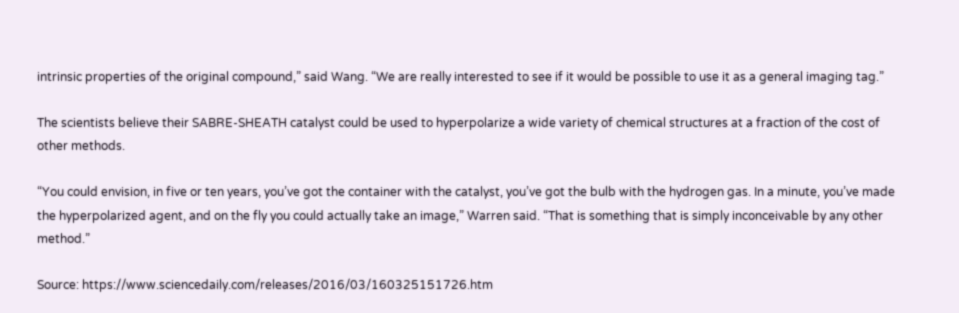intrinsic properties of the original compound,” said Wang. “We are really interested to see if it would be possible to use it as a general imaging tag.”

The scientists believe their SABRE-SHEATH catalyst could be used to hyperpolarize a wide variety of chemical structures at a fraction of the cost of other methods.

“You could envision, in five or ten years, you’ve got the container with the catalyst, you’ve got the bulb with the hydrogen gas. In a minute, you’ve made the hyperpolarized agent, and on the fly you could actually take an image,” Warren said. “That is something that is simply inconceivable by any other method.”

Source: https://www.sciencedaily.com/releases/2016/03/160325151726.htm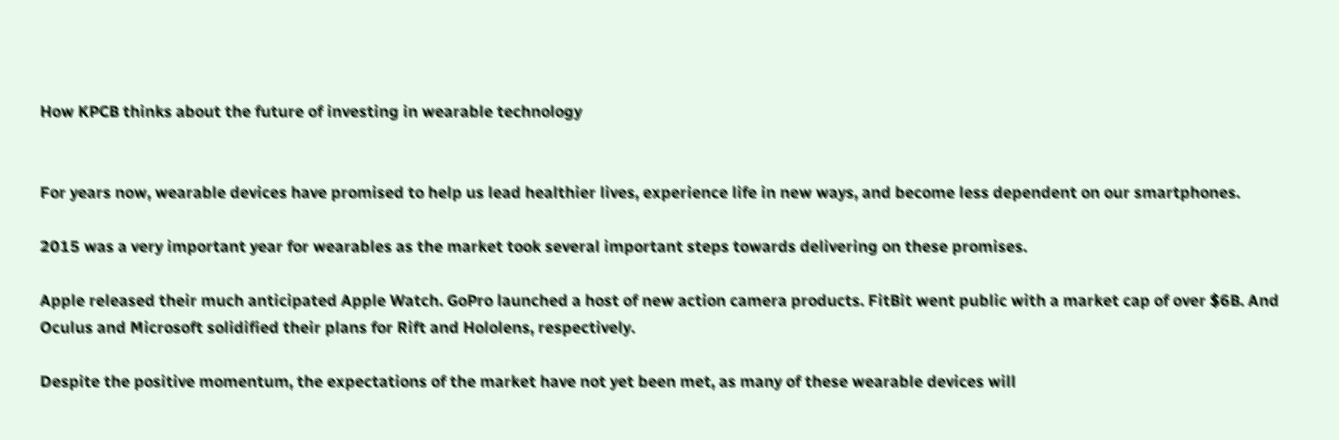How KPCB thinks about the future of investing in wearable technology


For years now, wearable devices have promised to help us lead healthier lives, experience life in new ways, and become less dependent on our smartphones.

2015 was a very important year for wearables as the market took several important steps towards delivering on these promises.

Apple released their much anticipated Apple Watch. GoPro launched a host of new action camera products. FitBit went public with a market cap of over $6B. And Oculus and Microsoft solidified their plans for Rift and Hololens, respectively.

Despite the positive momentum, the expectations of the market have not yet been met, as many of these wearable devices will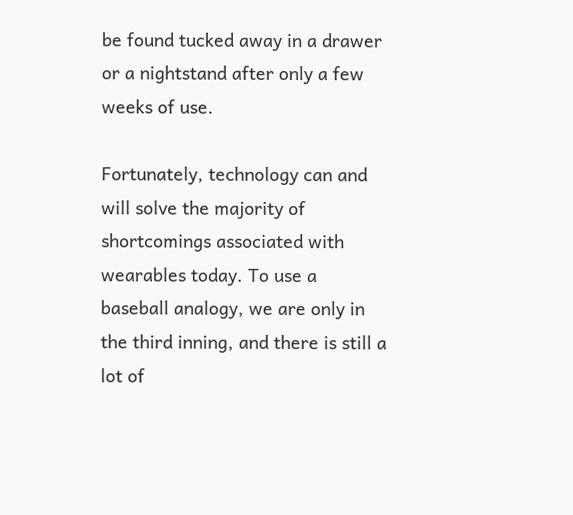be found tucked away in a drawer or a nightstand after only a few weeks of use.

Fortunately, technology can and will solve the majority of shortcomings associated with wearables today. To use a baseball analogy, we are only in the third inning, and there is still a lot of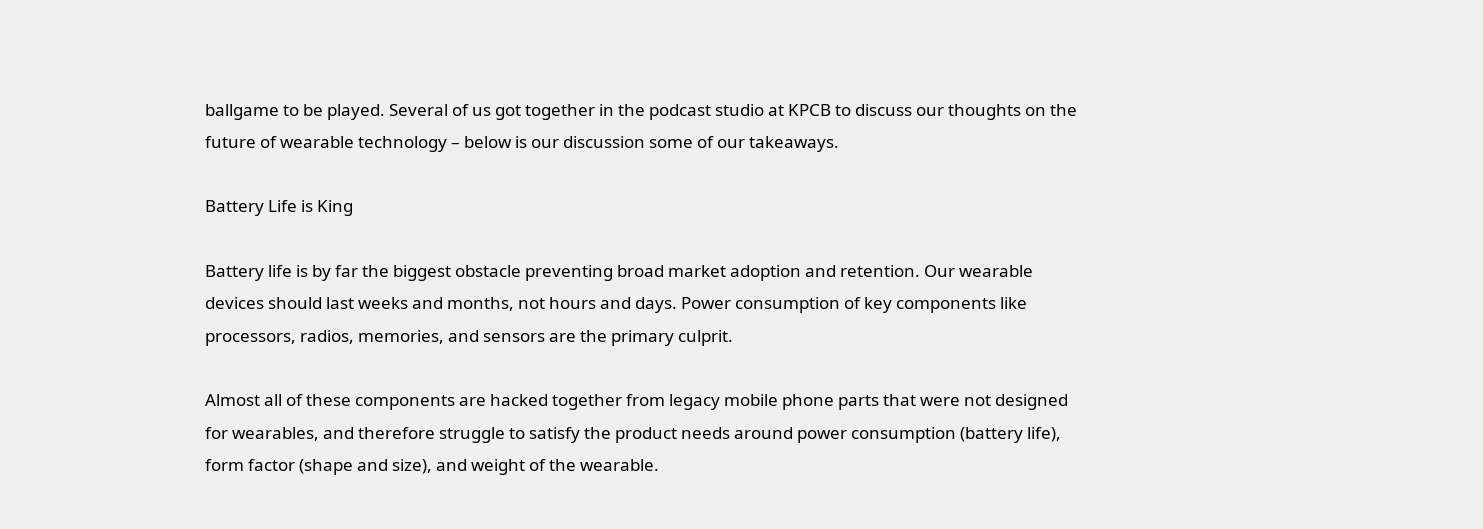ballgame to be played. Several of us got together in the podcast studio at KPCB to discuss our thoughts on the future of wearable technology – below is our discussion some of our takeaways.

Battery Life is King

Battery life is by far the biggest obstacle preventing broad market adoption and retention. Our wearable devices should last weeks and months, not hours and days. Power consumption of key components like processors, radios, memories, and sensors are the primary culprit.

Almost all of these components are hacked together from legacy mobile phone parts that were not designed for wearables, and therefore struggle to satisfy the product needs around power consumption (battery life), form factor (shape and size), and weight of the wearable.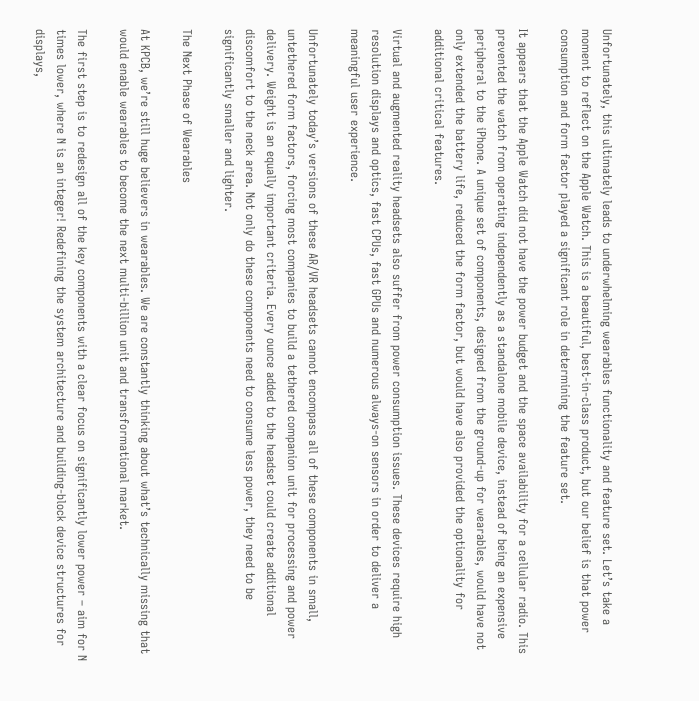Unfortunately, this ultimately leads to underwhelming wearables functionality and feature set. Let’s take a moment to reflect on the Apple Watch. This is a beautiful, best-in-class product, but our belief is that power consumption and form factor played a significant role in determining the feature set.

It appears that the Apple Watch did not have the power budget and the space availability for a cellular radio. This prevented the watch from operating independently as a standalone mobile device, instead of being an expensive peripheral to the iPhone. A unique set of components, designed from the ground-up for wearables, would have not only extended the battery life, reduced the form factor, but would have also provided the optionality for additional critical features.

Virtual and augmented reality headsets also suffer from power consumption issues. These devices require high resolution displays and optics, fast CPUs, fast GPUs and numerous always-on sensors in order to deliver a meaningful user experience.

Unfortunately today’s versions of these AR/VR headsets cannot encompass all of these components in small,  untethered form factors, forcing most companies to build a tethered companion unit for processing and power delivery. Weight is an equally important criteria. Every ounce added to the headset could create additional discomfort to the neck area. Not only do these components need to consume less power, they need to be significantly smaller and lighter.

The Next Phase of Wearables

At KPCB, we’re still huge believers in wearables. We are constantly thinking about what’s technically missing that would enable wearables to become the next multi-billion unit and transformational market.

The first step is to redesign all of the key components with a clear focus on significantly lower power – aim for N times lower, where N is an integer! Redefining the system architecture and building-block device structures for displays,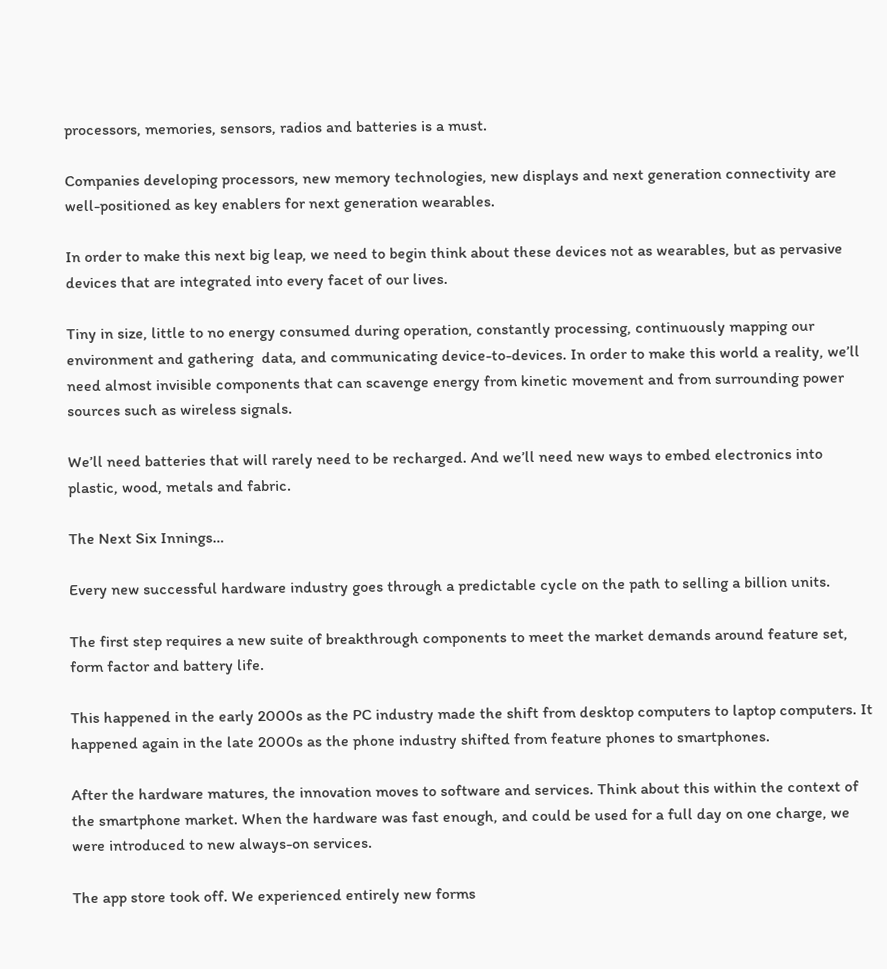processors, memories, sensors, radios and batteries is a must.

Companies developing processors, new memory technologies, new displays and next generation connectivity are well-positioned as key enablers for next generation wearables.

In order to make this next big leap, we need to begin think about these devices not as wearables, but as pervasive devices that are integrated into every facet of our lives.

Tiny in size, little to no energy consumed during operation, constantly processing, continuously mapping our environment and gathering  data, and communicating device-to-devices. In order to make this world a reality, we’ll need almost invisible components that can scavenge energy from kinetic movement and from surrounding power sources such as wireless signals.

We’ll need batteries that will rarely need to be recharged. And we’ll need new ways to embed electronics into plastic, wood, metals and fabric.

The Next Six Innings…

Every new successful hardware industry goes through a predictable cycle on the path to selling a billion units.

The first step requires a new suite of breakthrough components to meet the market demands around feature set, form factor and battery life.

This happened in the early 2000s as the PC industry made the shift from desktop computers to laptop computers. It happened again in the late 2000s as the phone industry shifted from feature phones to smartphones.

After the hardware matures, the innovation moves to software and services. Think about this within the context of the smartphone market. When the hardware was fast enough, and could be used for a full day on one charge, we were introduced to new always-on services.

The app store took off. We experienced entirely new forms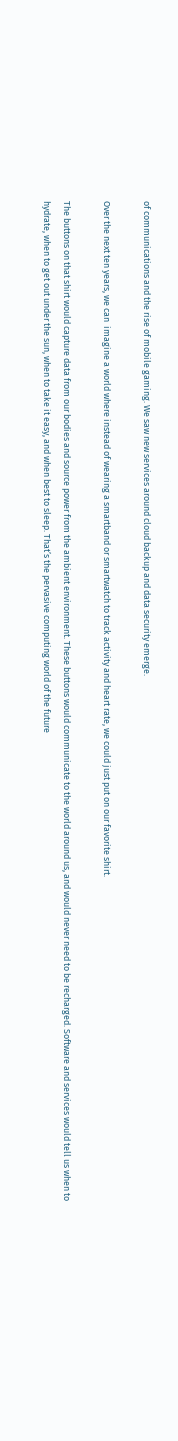of communications and the rise of mobile gaming. We saw new services around cloud backup and data security emerge.

Over the next ten years, we can  imagine a world where instead of wearing a smartband or smartwatch to track activity and heart rate, we could just put on our favorite shirt.

The buttons on that shirt would capture data from our bodies and source power from the ambient environment. These buttons would communicate to the world around us, and would never need to be recharged. Software and services would tell us when to hydrate, when to get out under the sun, when to take it easy, and when best to sleep. That’s the pervasive computing world of the future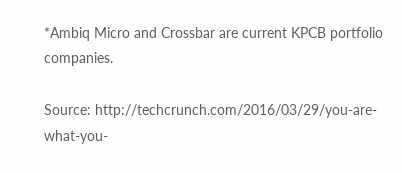*Ambiq Micro and Crossbar are current KPCB portfolio companies.

Source: http://techcrunch.com/2016/03/29/you-are-what-you-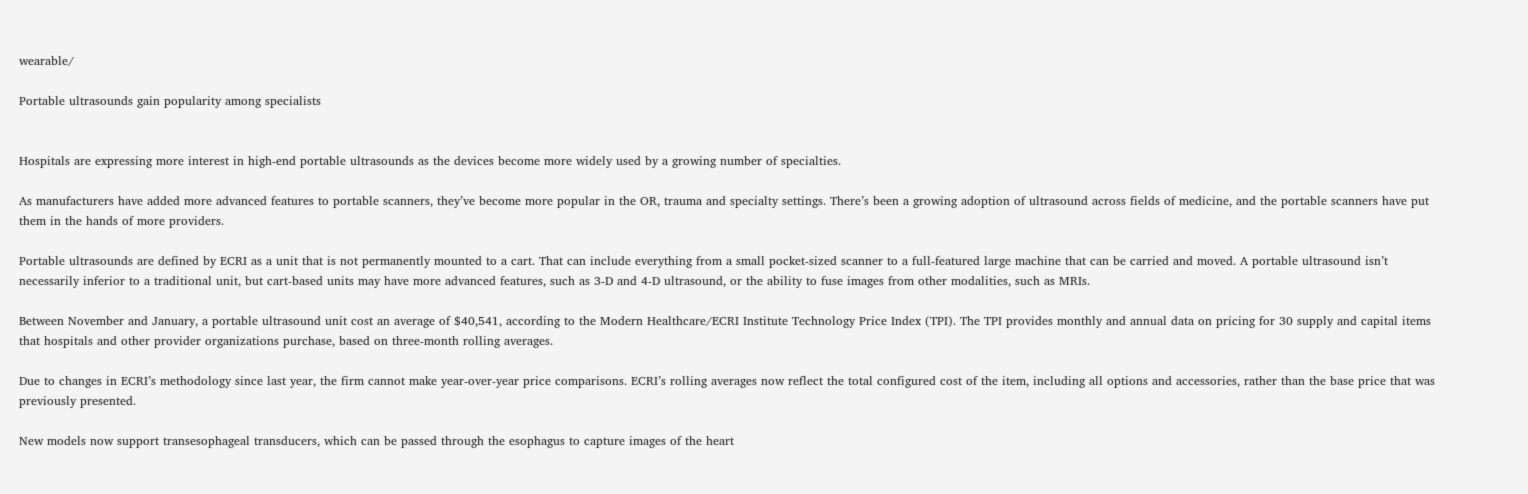wearable/

Portable ultrasounds gain popularity among specialists


Hospitals are expressing more interest in high-end portable ultrasounds as the devices become more widely used by a growing number of specialties.

As manufacturers have added more advanced features to portable scanners, they’ve become more popular in the OR, trauma and specialty settings. There’s been a growing adoption of ultrasound across fields of medicine, and the portable scanners have put them in the hands of more providers.

Portable ultrasounds are defined by ECRI as a unit that is not permanently mounted to a cart. That can include everything from a small pocket-sized scanner to a full-featured large machine that can be carried and moved. A portable ultrasound isn’t necessarily inferior to a traditional unit, but cart-based units may have more advanced features, such as 3-D and 4-D ultrasound, or the ability to fuse images from other modalities, such as MRIs.

Between November and January, a portable ultrasound unit cost an average of $40,541, according to the Modern Healthcare/ECRI Institute Technology Price Index (TPI). The TPI provides monthly and annual data on pricing for 30 supply and capital items that hospitals and other provider organizations purchase, based on three-month rolling averages.

Due to changes in ECRI’s methodology since last year, the firm cannot make year-over-year price comparisons. ECRI’s rolling averages now reflect the total configured cost of the item, including all options and accessories, rather than the base price that was previously presented.

New models now support transesophageal transducers, which can be passed through the esophagus to capture images of the heart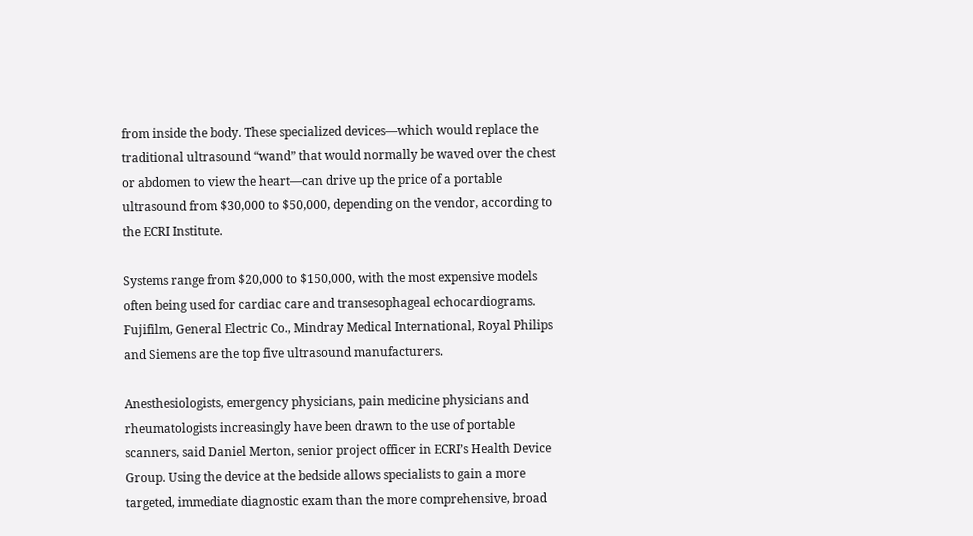from inside the body. These specialized devices—which would replace the traditional ultrasound “wand” that would normally be waved over the chest or abdomen to view the heart—can drive up the price of a portable ultrasound from $30,000 to $50,000, depending on the vendor, according to the ECRI Institute.

Systems range from $20,000 to $150,000, with the most expensive models often being used for cardiac care and transesophageal echocardiograms. Fujifilm, General Electric Co., Mindray Medical International, Royal Philips and Siemens are the top five ultrasound manufacturers.

Anesthesiologists, emergency physicians, pain medicine physicians and rheumatologists increasingly have been drawn to the use of portable scanners, said Daniel Merton, senior project officer in ECRI’s Health Device Group. Using the device at the bedside allows specialists to gain a more targeted, immediate diagnostic exam than the more comprehensive, broad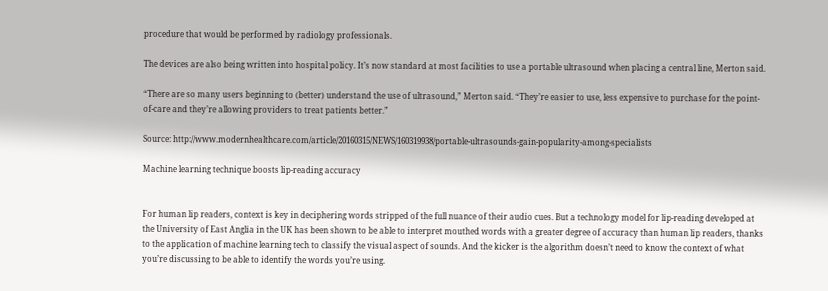procedure that would be performed by radiology professionals.

The devices are also being written into hospital policy. It’s now standard at most facilities to use a portable ultrasound when placing a central line, Merton said.

“There are so many users beginning to (better) understand the use of ultrasound,” Merton said. “They’re easier to use, less expensive to purchase for the point-of-care and they’re allowing providers to treat patients better.”

Source: http://www.modernhealthcare.com/article/20160315/NEWS/160319938/portable-ultrasounds-gain-popularity-among-specialists

Machine learning technique boosts lip-reading accuracy


For human lip readers, context is key in deciphering words stripped of the full nuance of their audio cues. But a technology model for lip-reading developed at the University of East Anglia in the UK has been shown to be able to interpret mouthed words with a greater degree of accuracy than human lip readers, thanks to the application of machine learning tech to classify the visual aspect of sounds. And the kicker is the algorithm doesn’t need to know the context of what you’re discussing to be able to identify the words you’re using.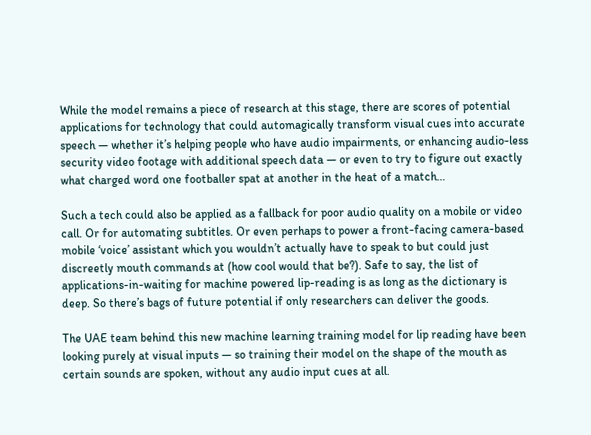While the model remains a piece of research at this stage, there are scores of potential applications for technology that could automagically transform visual cues into accurate speech — whether it’s helping people who have audio impairments, or enhancing audio-less security video footage with additional speech data — or even to try to figure out exactly what charged word one footballer spat at another in the heat of a match…

Such a tech could also be applied as a fallback for poor audio quality on a mobile or video call. Or for automating subtitles. Or even perhaps to power a front-facing camera-based mobile ‘voice’ assistant which you wouldn’t actually have to speak to but could just discreetly mouth commands at (how cool would that be?). Safe to say, the list of applications-in-waiting for machine powered lip-reading is as long as the dictionary is deep. So there’s bags of future potential if only researchers can deliver the goods.

The UAE team behind this new machine learning training model for lip reading have been looking purely at visual inputs — so training their model on the shape of the mouth as certain sounds are spoken, without any audio input cues at all.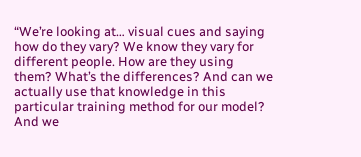“We’re looking at… visual cues and saying how do they vary? We know they vary for different people. How are they using them? What’s the differences? And can we actually use that knowledge in this particular training method for our model? And we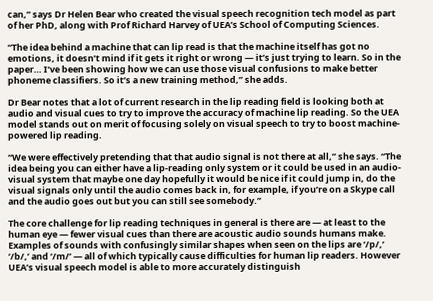can,” says Dr Helen Bear who created the visual speech recognition tech model as part of her PhD, along with Prof Richard Harvey of UEA’s School of Computing Sciences.

“The idea behind a machine that can lip read is that the machine itself has got no emotions, it doesn’t mind if it gets it right or wrong — it’s just trying to learn. So in the paper… I’ve been showing how we can use those visual confusions to make better phoneme classifiers. So it’s a new training method,” she adds.

Dr Bear notes that a lot of current research in the lip reading field is looking both at audio and visual cues to try to improve the accuracy of machine lip reading. So the UEA model stands out on merit of focusing solely on visual speech to try to boost machine-powered lip reading.

“We were effectively pretending that that audio signal is not there at all,” she says. “The idea being you can either have a lip-reading only system or it could be used in an audio-visual system that maybe one day hopefully it would be nice if it could jump in, do the visual signals only until the audio comes back in, for example, if you’re on a Skype call and the audio goes out but you can still see somebody.”

The core challenge for lip reading techniques in general is there are — at least to the human eye — fewer visual cues than there are acoustic audio sounds humans make. Examples of sounds with confusingly similar shapes when seen on the lips are ‘/p/,’ ‘/b/,’ and ‘/m/’ — all of which typically cause difficulties for human lip readers. However UEA’s visual speech model is able to more accurately distinguish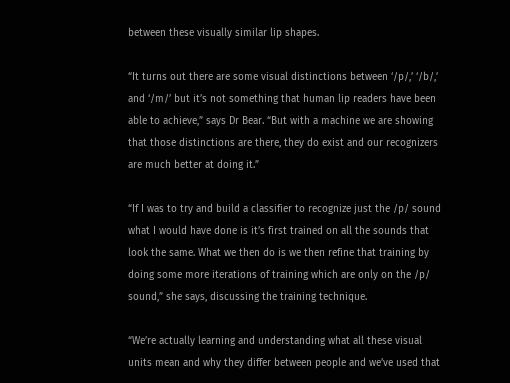between these visually similar lip shapes.

“It turns out there are some visual distinctions between ‘/p/,’ ‘/b/,’ and ‘/m/’ but it’s not something that human lip readers have been able to achieve,” says Dr Bear. “But with a machine we are showing that those distinctions are there, they do exist and our recognizers are much better at doing it.”

“If I was to try and build a classifier to recognize just the /p/ sound what I would have done is it’s first trained on all the sounds that look the same. What we then do is we then refine that training by doing some more iterations of training which are only on the /p/ sound,” she says, discussing the training technique.

“We’re actually learning and understanding what all these visual units mean and why they differ between people and we’ve used that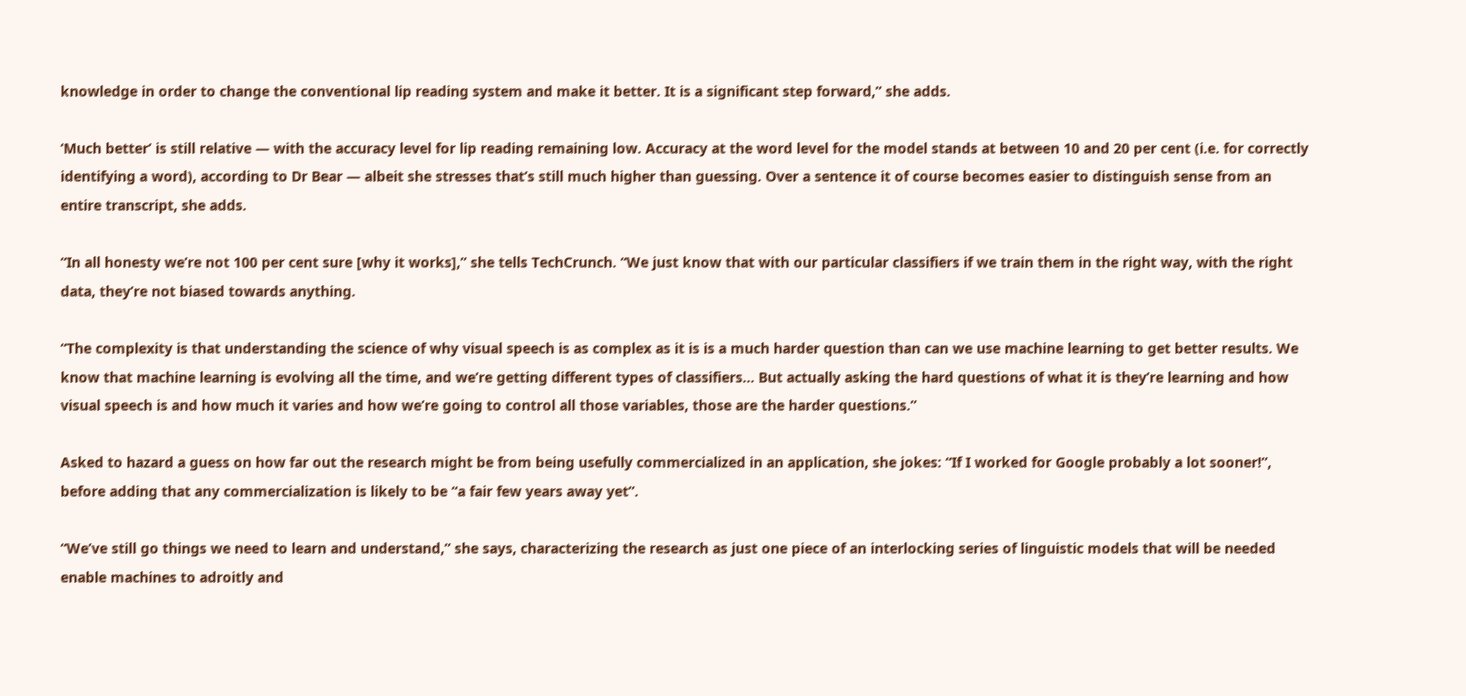knowledge in order to change the conventional lip reading system and make it better. It is a significant step forward,” she adds.

‘Much better’ is still relative — with the accuracy level for lip reading remaining low. Accuracy at the word level for the model stands at between 10 and 20 per cent (i.e. for correctly identifying a word), according to Dr Bear — albeit she stresses that’s still much higher than guessing. Over a sentence it of course becomes easier to distinguish sense from an entire transcript, she adds.

“In all honesty we’re not 100 per cent sure [why it works],” she tells TechCrunch. “We just know that with our particular classifiers if we train them in the right way, with the right data, they’re not biased towards anything.

“The complexity is that understanding the science of why visual speech is as complex as it is is a much harder question than can we use machine learning to get better results. We know that machine learning is evolving all the time, and we’re getting different types of classifiers… But actually asking the hard questions of what it is they’re learning and how visual speech is and how much it varies and how we’re going to control all those variables, those are the harder questions.”

Asked to hazard a guess on how far out the research might be from being usefully commercialized in an application, she jokes: “If I worked for Google probably a lot sooner!”, before adding that any commercialization is likely to be “a fair few years away yet”.

“We’ve still go things we need to learn and understand,” she says, characterizing the research as just one piece of an interlocking series of linguistic models that will be needed enable machines to adroitly and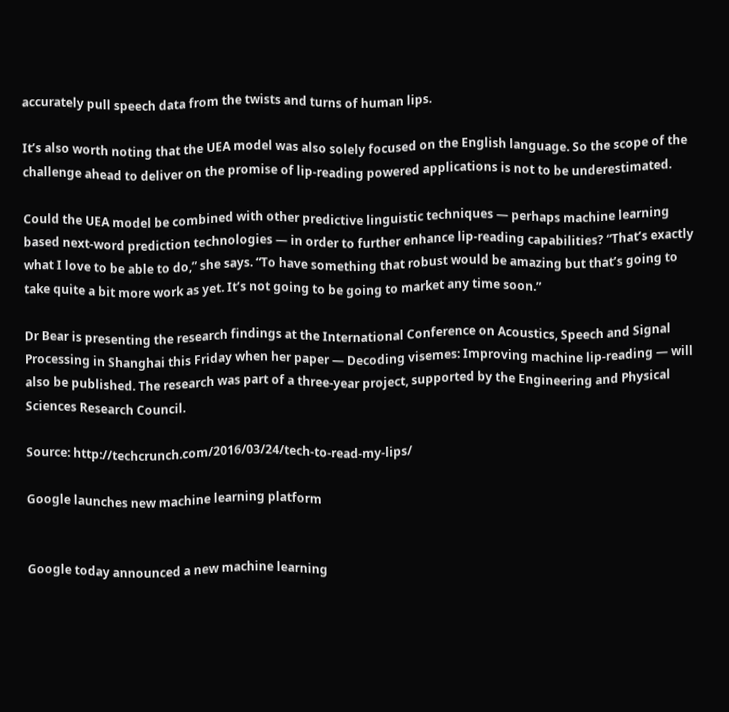accurately pull speech data from the twists and turns of human lips.

It’s also worth noting that the UEA model was also solely focused on the English language. So the scope of the challenge ahead to deliver on the promise of lip-reading powered applications is not to be underestimated.

Could the UEA model be combined with other predictive linguistic techniques — perhaps machine learning based next-word prediction technologies — in order to further enhance lip-reading capabilities? “That’s exactly what I love to be able to do,” she says. “To have something that robust would be amazing but that’s going to take quite a bit more work as yet. It’s not going to be going to market any time soon.”

Dr Bear is presenting the research findings at the International Conference on Acoustics, Speech and Signal Processing in Shanghai this Friday when her paper — Decoding visemes: Improving machine lip-reading — will also be published. The research was part of a three-year project, supported by the Engineering and Physical Sciences Research Council.

Source: http://techcrunch.com/2016/03/24/tech-to-read-my-lips/

Google launches new machine learning platform


Google today announced a new machine learning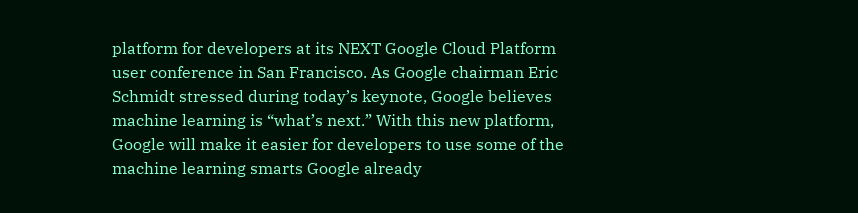platform for developers at its NEXT Google Cloud Platform user conference in San Francisco. As Google chairman Eric Schmidt stressed during today’s keynote, Google believes machine learning is “what’s next.” With this new platform, Google will make it easier for developers to use some of the machine learning smarts Google already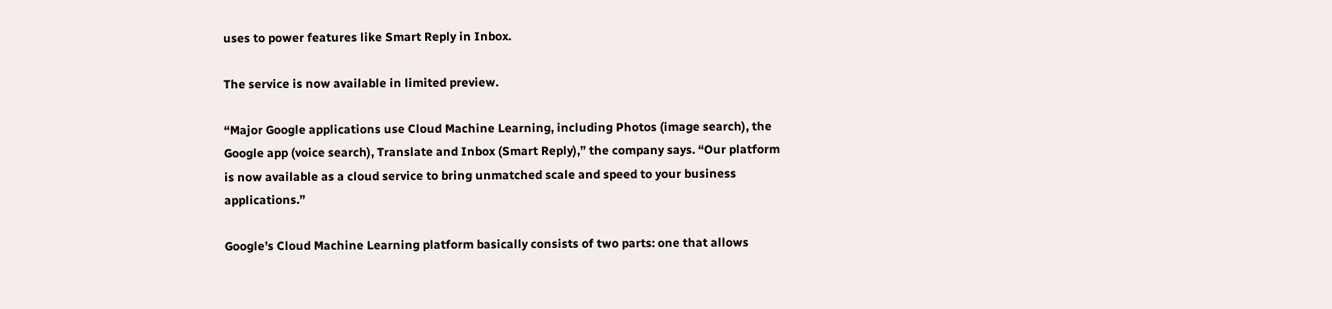uses to power features like Smart Reply in Inbox.

The service is now available in limited preview.

“Major Google applications use Cloud Machine Learning, including Photos (image search), the Google app (voice search), Translate and Inbox (Smart Reply),” the company says. “Our platform is now available as a cloud service to bring unmatched scale and speed to your business applications.”

Google’s Cloud Machine Learning platform basically consists of two parts: one that allows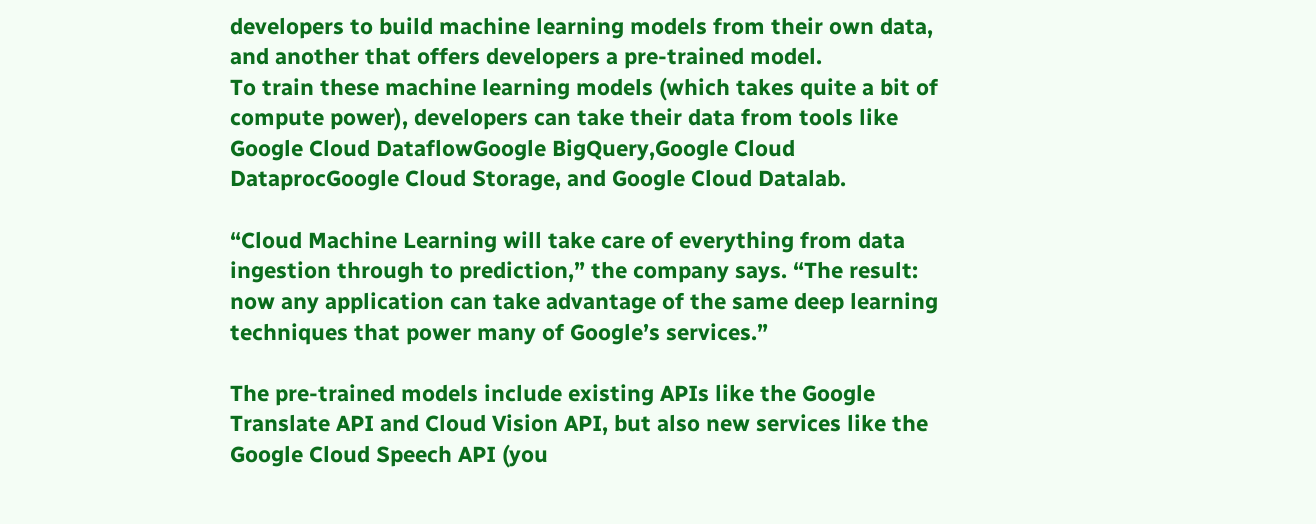developers to build machine learning models from their own data, and another that offers developers a pre-trained model.
To train these machine learning models (which takes quite a bit of compute power), developers can take their data from tools like Google Cloud DataflowGoogle BigQuery,Google Cloud DataprocGoogle Cloud Storage, and Google Cloud Datalab.

“Cloud Machine Learning will take care of everything from data ingestion through to prediction,” the company says. “The result: now any application can take advantage of the same deep learning techniques that power many of Google’s services.”

The pre-trained models include existing APIs like the Google Translate API and Cloud Vision API, but also new services like the Google Cloud Speech API (you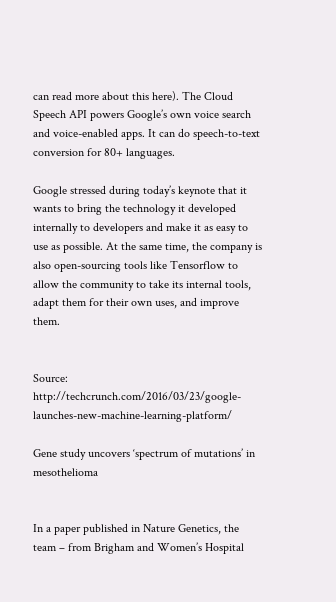can read more about this here). The Cloud Speech API powers Google’s own voice search and voice-enabled apps. It can do speech-to-text conversion for 80+ languages.

Google stressed during today’s keynote that it wants to bring the technology it developed internally to developers and make it as easy to use as possible. At the same time, the company is also open-sourcing tools like Tensorflow to allow the community to take its internal tools, adapt them for their own uses, and improve them.


Source: http://techcrunch.com/2016/03/23/google-launches-new-machine-learning-platform/

Gene study uncovers ‘spectrum of mutations’ in mesothelioma


In a paper published in Nature Genetics, the team – from Brigham and Women’s Hospital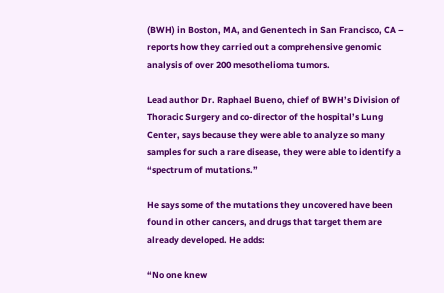(BWH) in Boston, MA, and Genentech in San Francisco, CA – reports how they carried out a comprehensive genomic analysis of over 200 mesothelioma tumors.

Lead author Dr. Raphael Bueno, chief of BWH’s Division of Thoracic Surgery and co-director of the hospital’s Lung Center, says because they were able to analyze so many samples for such a rare disease, they were able to identify a “spectrum of mutations.”

He says some of the mutations they uncovered have been found in other cancers, and drugs that target them are already developed. He adds:

“No one knew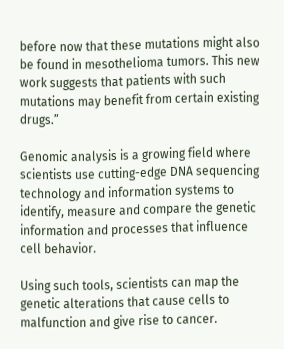before now that these mutations might also be found in mesothelioma tumors. This new work suggests that patients with such mutations may benefit from certain existing drugs.”

Genomic analysis is a growing field where scientists use cutting-edge DNA sequencing technology and information systems to identify, measure and compare the genetic information and processes that influence cell behavior.

Using such tools, scientists can map the genetic alterations that cause cells to malfunction and give rise to cancer.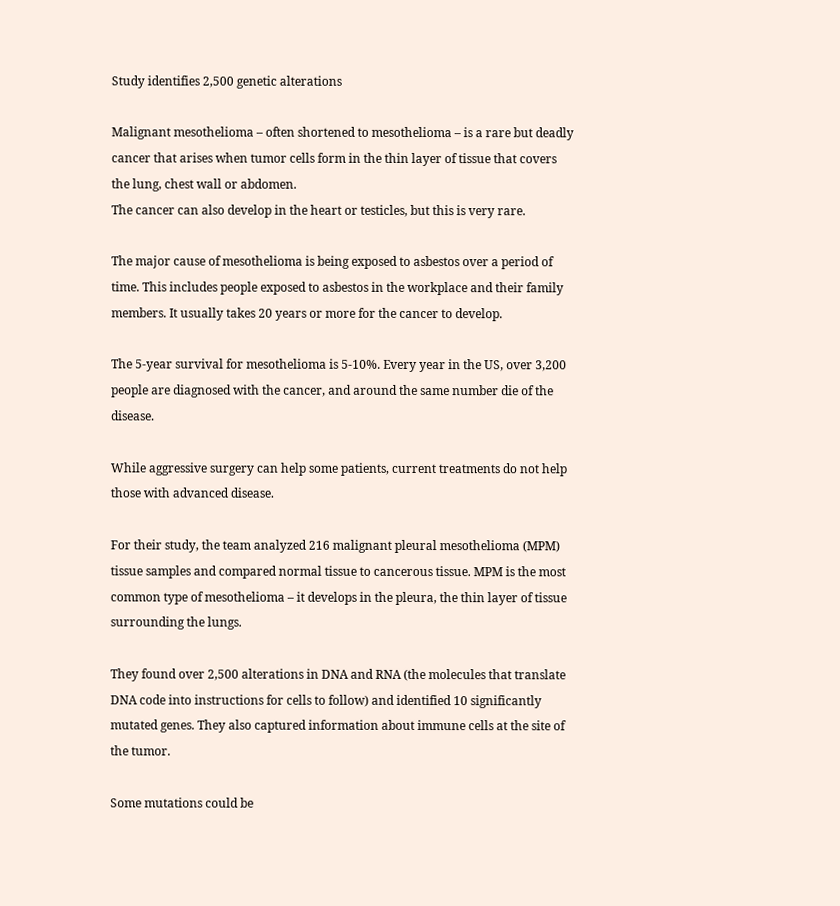Study identifies 2,500 genetic alterations

Malignant mesothelioma – often shortened to mesothelioma – is a rare but deadly cancer that arises when tumor cells form in the thin layer of tissue that covers the lung, chest wall or abdomen.
The cancer can also develop in the heart or testicles, but this is very rare.

The major cause of mesothelioma is being exposed to asbestos over a period of time. This includes people exposed to asbestos in the workplace and their family members. It usually takes 20 years or more for the cancer to develop.

The 5-year survival for mesothelioma is 5-10%. Every year in the US, over 3,200 people are diagnosed with the cancer, and around the same number die of the disease.

While aggressive surgery can help some patients, current treatments do not help those with advanced disease.

For their study, the team analyzed 216 malignant pleural mesothelioma (MPM) tissue samples and compared normal tissue to cancerous tissue. MPM is the most common type of mesothelioma – it develops in the pleura, the thin layer of tissue surrounding the lungs.

They found over 2,500 alterations in DNA and RNA (the molecules that translate DNA code into instructions for cells to follow) and identified 10 significantly mutated genes. They also captured information about immune cells at the site of the tumor.

Some mutations could be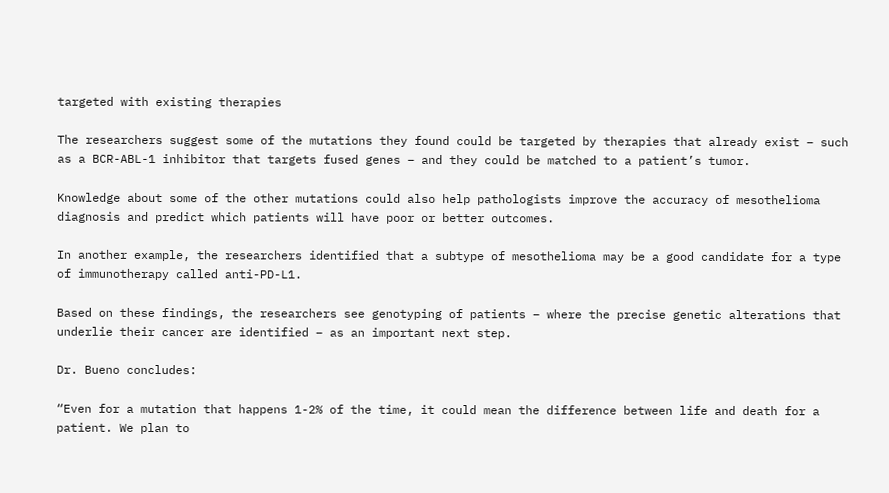targeted with existing therapies

The researchers suggest some of the mutations they found could be targeted by therapies that already exist – such as a BCR-ABL-1 inhibitor that targets fused genes – and they could be matched to a patient’s tumor.

Knowledge about some of the other mutations could also help pathologists improve the accuracy of mesothelioma diagnosis and predict which patients will have poor or better outcomes.

In another example, the researchers identified that a subtype of mesothelioma may be a good candidate for a type of immunotherapy called anti-PD-L1.

Based on these findings, the researchers see genotyping of patients – where the precise genetic alterations that underlie their cancer are identified – as an important next step.

Dr. Bueno concludes:

“Even for a mutation that happens 1-2% of the time, it could mean the difference between life and death for a patient. We plan to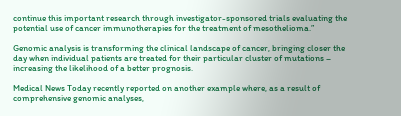continue this important research through investigator-sponsored trials evaluating the potential use of cancer immunotherapies for the treatment of mesothelioma.”

Genomic analysis is transforming the clinical landscape of cancer, bringing closer the day when individual patients are treated for their particular cluster of mutations – increasing the likelihood of a better prognosis.

Medical News Today recently reported on another example where, as a result of comprehensive genomic analyses,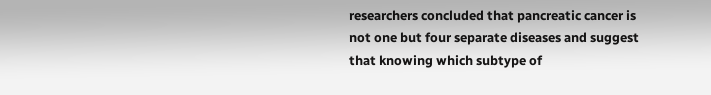researchers concluded that pancreatic cancer is not one but four separate diseases and suggest that knowing which subtype of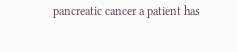pancreatic cancer a patient has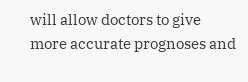will allow doctors to give more accurate prognoses and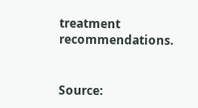treatment recommendations.


Source: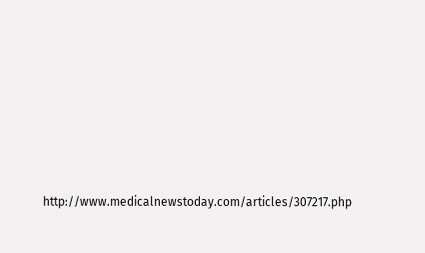http://www.medicalnewstoday.com/articles/307217.php